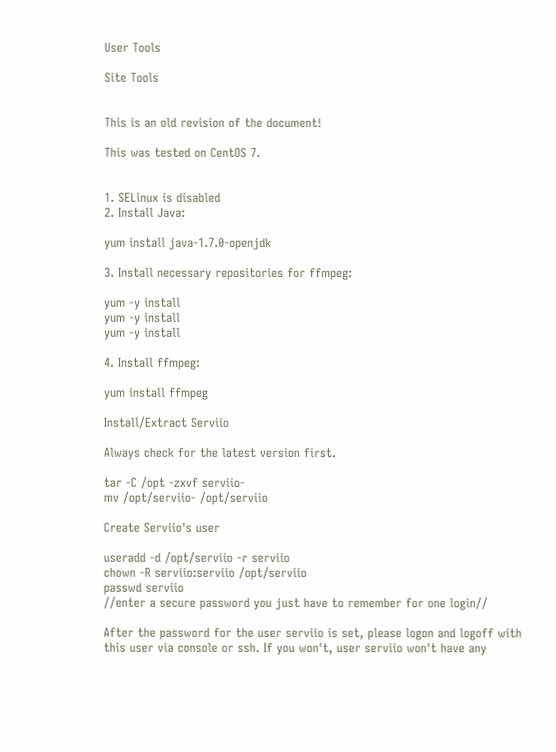User Tools

Site Tools


This is an old revision of the document!

This was tested on CentOS 7.


1. SELinux is disabled
2. Install Java:

yum install java-1.7.0-openjdk

3. Install necessary repositories for ffmpeg:

yum -y install
yum -y install
yum -y install

4. Install ffmpeg:

yum install ffmpeg

Install/Extract Serviio

Always check for the latest version first.

tar -C /opt -zxvf serviio-
mv /opt/serviio- /opt/serviio

Create Serviio's user

useradd -d /opt/serviio -r serviio
chown -R serviio:serviio /opt/serviio
passwd serviio
//enter a secure password you just have to remember for one login//

After the password for the user serviio is set, please logon and logoff with this user via console or ssh. If you won't, user serviio won't have any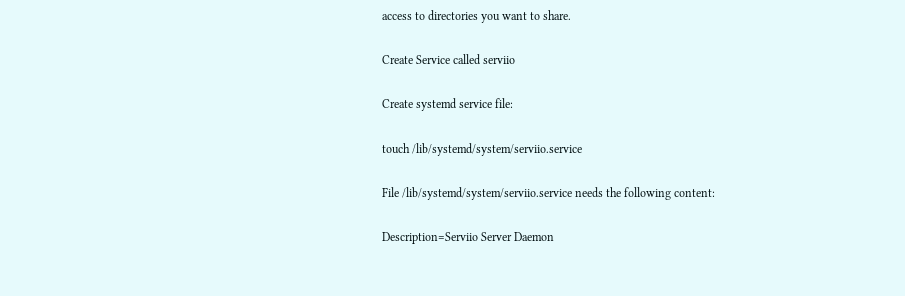access to directories you want to share.

Create Service called serviio

Create systemd service file:

touch /lib/systemd/system/serviio.service

File /lib/systemd/system/serviio.service needs the following content:

Description=Serviio Server Daemon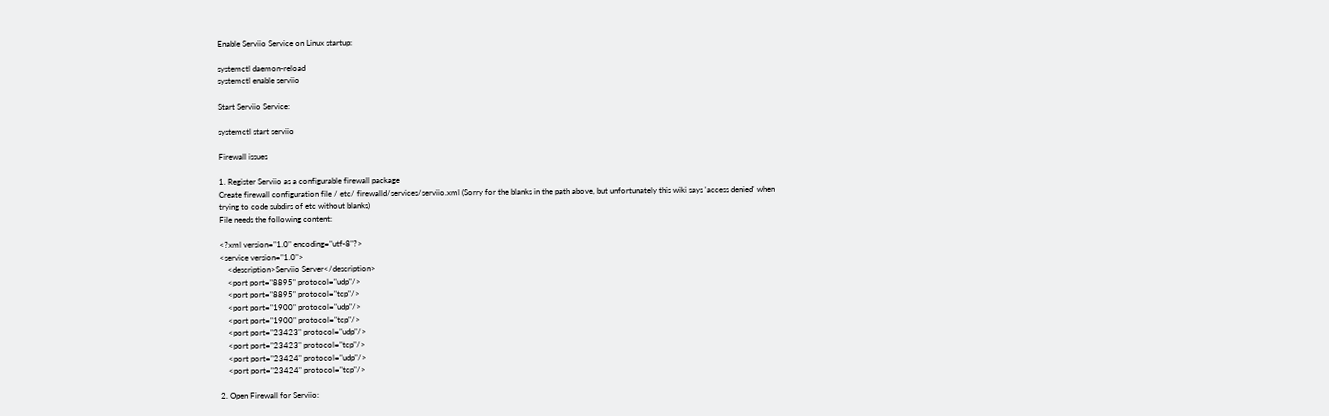Enable Serviio Service on Linux startup:

systemctl daemon-reload
systemctl enable serviio

Start Serviio Service:

systemctl start serviio

Firewall issues

1. Register Serviio as a configurable firewall package
Create firewall configuration file / etc/ firewalld/services/serviio.xml (Sorry for the blanks in the path above, but unfortunately this wiki says 'access denied' when trying to code subdirs of etc without blanks)
File needs the following content:

<?xml version="1.0" encoding="utf-8"?>
<service version="1.0">
    <description>Serviio Server</description>
    <port port="8895" protocol="udp"/>
    <port port="8895" protocol="tcp"/>
    <port port="1900" protocol="udp"/>
    <port port="1900" protocol="tcp"/>
    <port port="23423" protocol="udp"/>
    <port port="23423" protocol="tcp"/>
    <port port="23424" protocol="udp"/>
    <port port="23424" protocol="tcp"/>

2. Open Firewall for Serviio: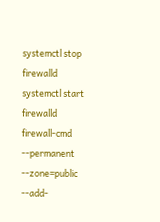systemctl stop firewalld
systemctl start firewalld
firewall-cmd --permanent --zone=public --add-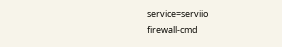service=serviio
firewall-cmd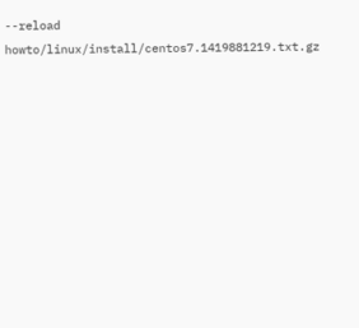--reload
howto/linux/install/centos7.1419881219.txt.gz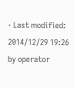· Last modified: 2014/12/29 19:26 by operator